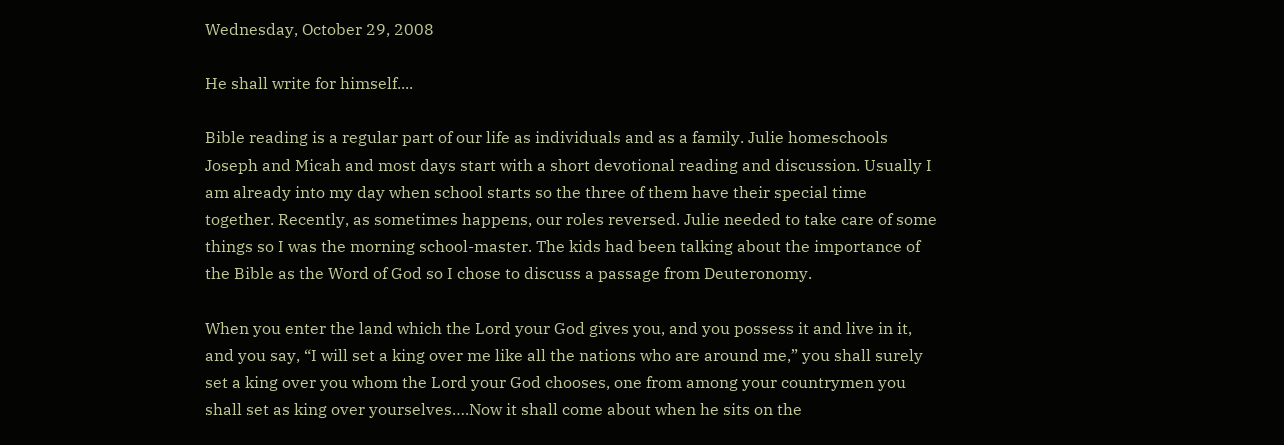Wednesday, October 29, 2008

He shall write for himself....

Bible reading is a regular part of our life as individuals and as a family. Julie homeschools Joseph and Micah and most days start with a short devotional reading and discussion. Usually I am already into my day when school starts so the three of them have their special time together. Recently, as sometimes happens, our roles reversed. Julie needed to take care of some things so I was the morning school-master. The kids had been talking about the importance of the Bible as the Word of God so I chose to discuss a passage from Deuteronomy.

When you enter the land which the Lord your God gives you, and you possess it and live in it, and you say, “I will set a king over me like all the nations who are around me,” you shall surely set a king over you whom the Lord your God chooses, one from among your countrymen you shall set as king over yourselves….Now it shall come about when he sits on the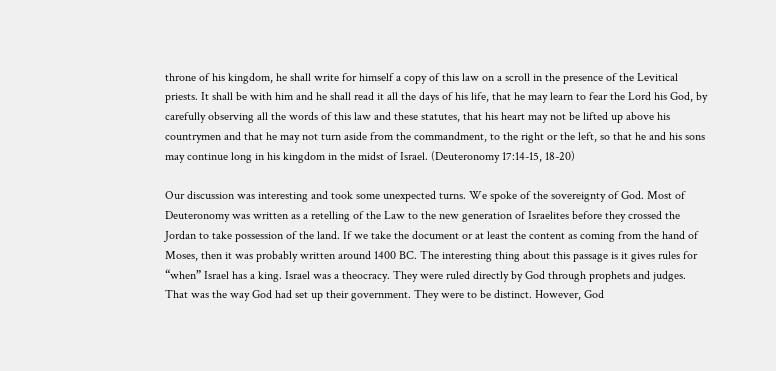throne of his kingdom, he shall write for himself a copy of this law on a scroll in the presence of the Levitical priests. It shall be with him and he shall read it all the days of his life, that he may learn to fear the Lord his God, by carefully observing all the words of this law and these statutes, that his heart may not be lifted up above his countrymen and that he may not turn aside from the commandment, to the right or the left, so that he and his sons may continue long in his kingdom in the midst of Israel. (Deuteronomy 17:14-15, 18-20)

Our discussion was interesting and took some unexpected turns. We spoke of the sovereignty of God. Most of Deuteronomy was written as a retelling of the Law to the new generation of Israelites before they crossed the Jordan to take possession of the land. If we take the document or at least the content as coming from the hand of Moses, then it was probably written around 1400 BC. The interesting thing about this passage is it gives rules for “when” Israel has a king. Israel was a theocracy. They were ruled directly by God through prophets and judges. That was the way God had set up their government. They were to be distinct. However, God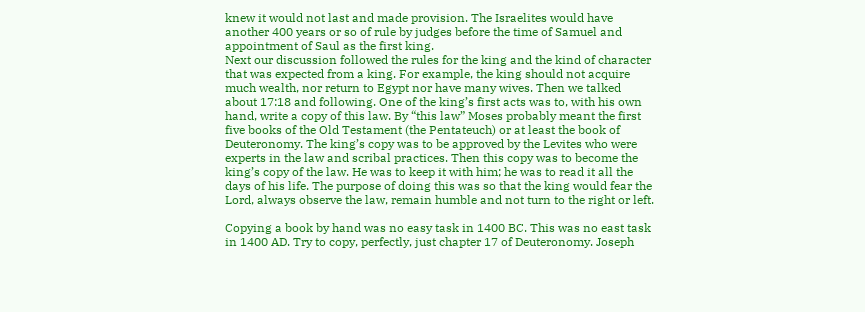knew it would not last and made provision. The Israelites would have another 400 years or so of rule by judges before the time of Samuel and appointment of Saul as the first king.
Next our discussion followed the rules for the king and the kind of character that was expected from a king. For example, the king should not acquire much wealth, nor return to Egypt nor have many wives. Then we talked about 17:18 and following. One of the king’s first acts was to, with his own hand, write a copy of this law. By “this law” Moses probably meant the first five books of the Old Testament (the Pentateuch) or at least the book of Deuteronomy. The king’s copy was to be approved by the Levites who were experts in the law and scribal practices. Then this copy was to become the king’s copy of the law. He was to keep it with him; he was to read it all the days of his life. The purpose of doing this was so that the king would fear the Lord, always observe the law, remain humble and not turn to the right or left.

Copying a book by hand was no easy task in 1400 BC. This was no east task in 1400 AD. Try to copy, perfectly, just chapter 17 of Deuteronomy. Joseph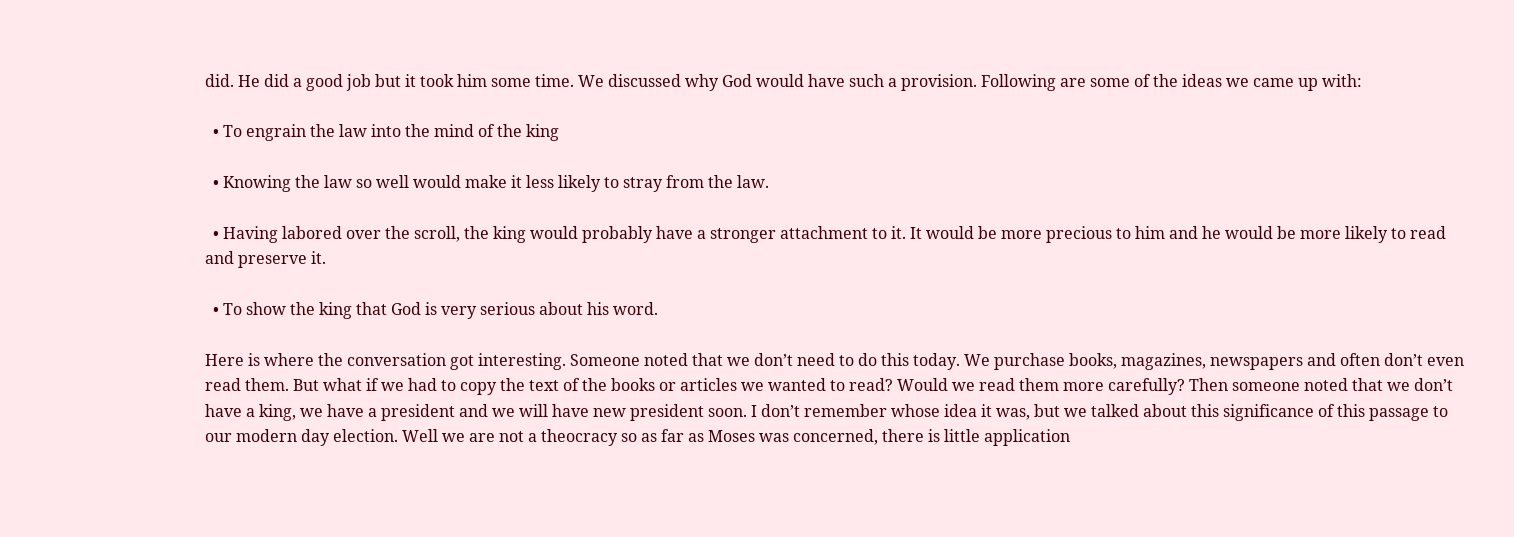did. He did a good job but it took him some time. We discussed why God would have such a provision. Following are some of the ideas we came up with:

  • To engrain the law into the mind of the king

  • Knowing the law so well would make it less likely to stray from the law.

  • Having labored over the scroll, the king would probably have a stronger attachment to it. It would be more precious to him and he would be more likely to read and preserve it.

  • To show the king that God is very serious about his word.

Here is where the conversation got interesting. Someone noted that we don’t need to do this today. We purchase books, magazines, newspapers and often don’t even read them. But what if we had to copy the text of the books or articles we wanted to read? Would we read them more carefully? Then someone noted that we don’t have a king, we have a president and we will have new president soon. I don’t remember whose idea it was, but we talked about this significance of this passage to our modern day election. Well we are not a theocracy so as far as Moses was concerned, there is little application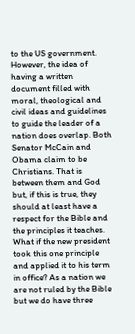to the US government. However, the idea of having a written document filled with moral, theological and civil ideas and guidelines to guide the leader of a nation does overlap. Both Senator McCain and Obama claim to be Christians. That is between them and God but, if this is true, they should at least have a respect for the Bible and the principles it teaches. What if the new president took this one principle and applied it to his term in office? As a nation we are not ruled by the Bible but we do have three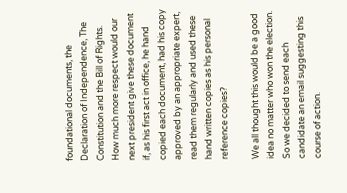foundational documents, the Declaration of Independence, The Constitution and the Bill of Rights. How much more respect would our next president give these document if, as his first act in office, he hand copied each document, had his copy approved by an appropriate expert, read them regularly and used these hand written copies as his personal reference copies?

We all thought this would be a good idea no matter who won the election. So we decided to send each candidate an email suggesting this course of action.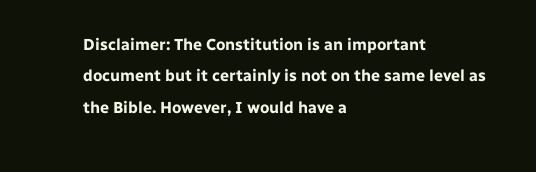Disclaimer: The Constitution is an important document but it certainly is not on the same level as the Bible. However, I would have a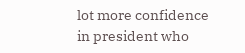lot more confidence in president who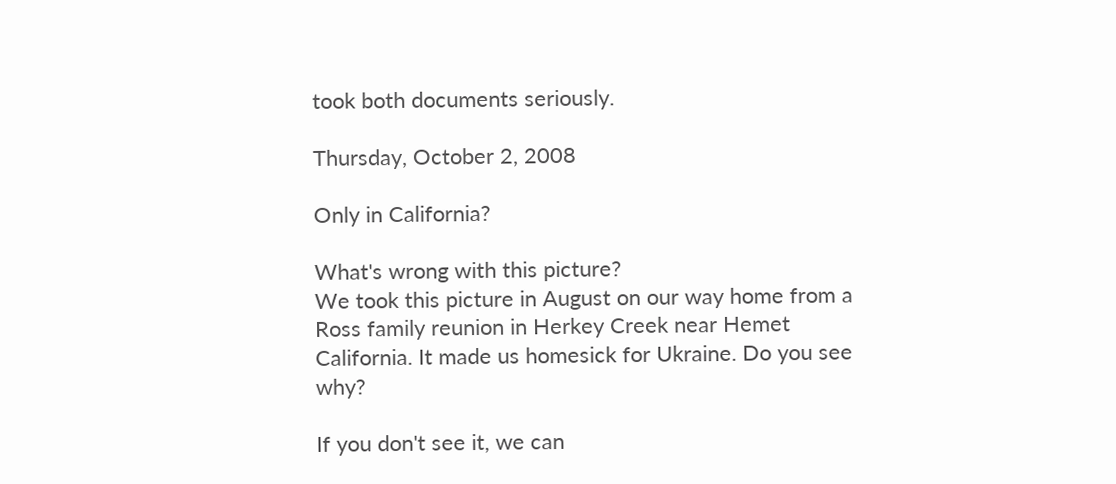took both documents seriously.

Thursday, October 2, 2008

Only in California?

What's wrong with this picture?
We took this picture in August on our way home from a Ross family reunion in Herkey Creek near Hemet California. It made us homesick for Ukraine. Do you see why?

If you don't see it, we can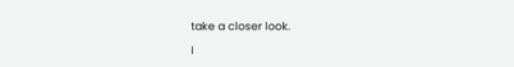take a closer look.

I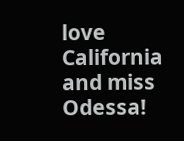love California and miss Odessa!